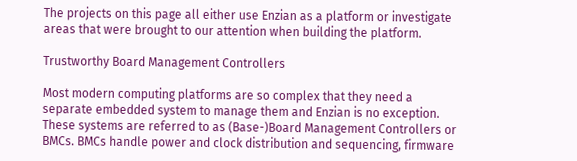The projects on this page all either use Enzian as a platform or investigate areas that were brought to our attention when building the platform.

Trustworthy Board Management Controllers

Most modern computing platforms are so complex that they need a separate embedded system to manage them and Enzian is no exception. These systems are referred to as (Base-)Board Management Controllers or BMCs. BMCs handle power and clock distribution and sequencing, firmware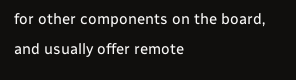for other components on the board, and usually offer remote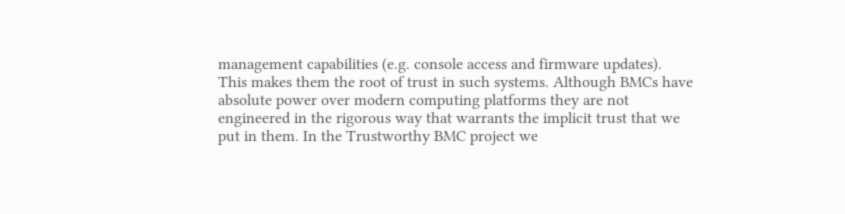management capabilities (e.g. console access and firmware updates). This makes them the root of trust in such systems. Although BMCs have absolute power over modern computing platforms they are not engineered in the rigorous way that warrants the implicit trust that we put in them. In the Trustworthy BMC project we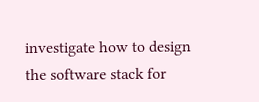investigate how to design the software stack for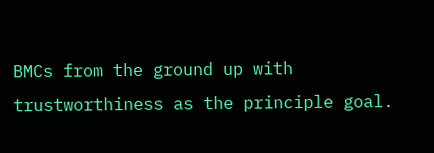BMCs from the ground up with trustworthiness as the principle goal.